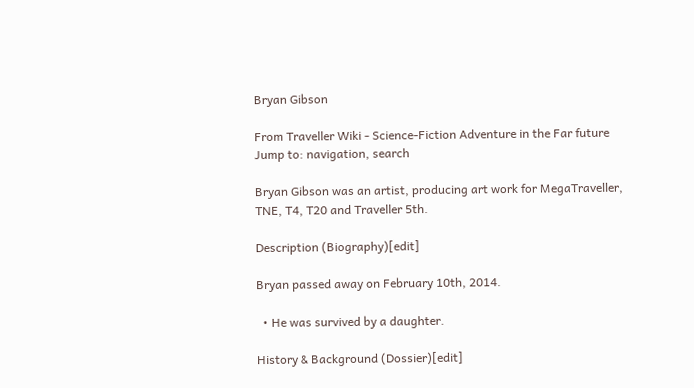Bryan Gibson

From Traveller Wiki - Science-Fiction Adventure in the Far future
Jump to: navigation, search

Bryan Gibson was an artist, producing art work for MegaTraveller, TNE, T4, T20 and Traveller 5th.

Description (Biography)[edit]

Bryan passed away on February 10th, 2014.

  • He was survived by a daughter.

History & Background (Dossier)[edit]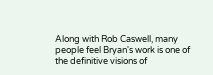Along with Rob Caswell, many people feel Bryan's work is one of the definitive visions of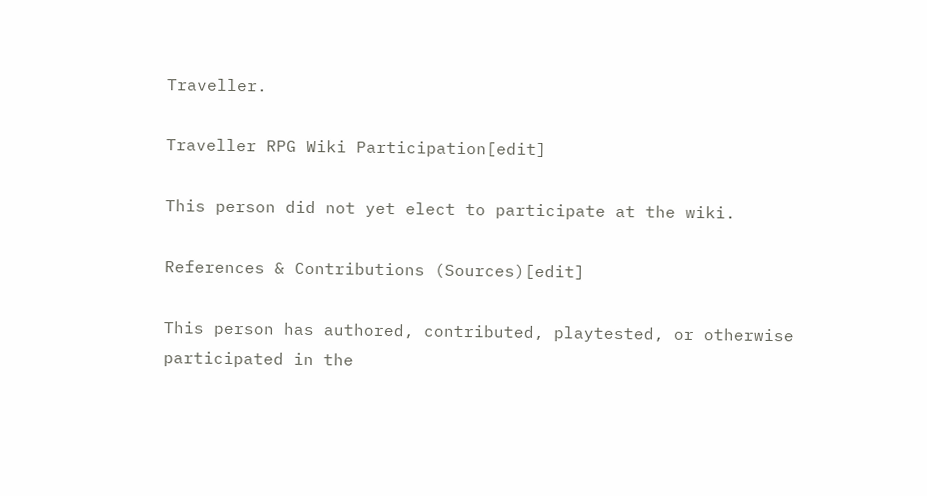Traveller.

Traveller RPG Wiki Participation[edit]

This person did not yet elect to participate at the wiki.

References & Contributions (Sources)[edit]

This person has authored, contributed, playtested, or otherwise participated in the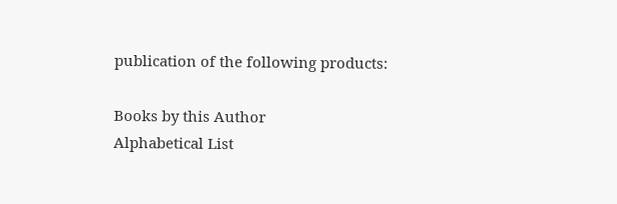publication of the following products:

Books by this Author
Alphabetical List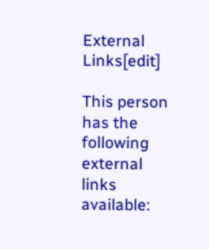External Links[edit]

This person has the following external links available: